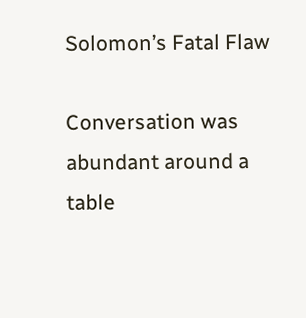Solomon’s Fatal Flaw

Conversation was abundant around a table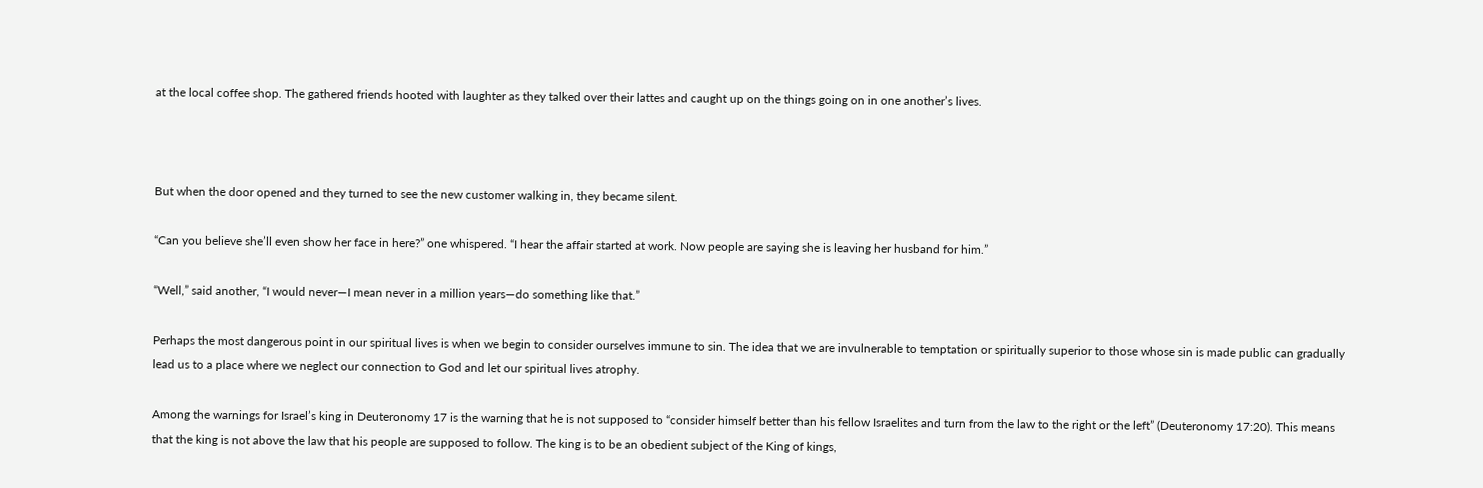at the local coffee shop. The gathered friends hooted with laughter as they talked over their lattes and caught up on the things going on in one another’s lives.



But when the door opened and they turned to see the new customer walking in, they became silent.

“Can you believe she’ll even show her face in here?” one whispered. “I hear the affair started at work. Now people are saying she is leaving her husband for him.”

“Well,” said another, “I would never—I mean never in a million years—do something like that.”

Perhaps the most dangerous point in our spiritual lives is when we begin to consider ourselves immune to sin. The idea that we are invulnerable to temptation or spiritually superior to those whose sin is made public can gradually lead us to a place where we neglect our connection to God and let our spiritual lives atrophy.

Among the warnings for Israel’s king in Deuteronomy 17 is the warning that he is not supposed to “consider himself better than his fellow Israelites and turn from the law to the right or the left” (Deuteronomy 17:20). This means that the king is not above the law that his people are supposed to follow. The king is to be an obedient subject of the King of kings,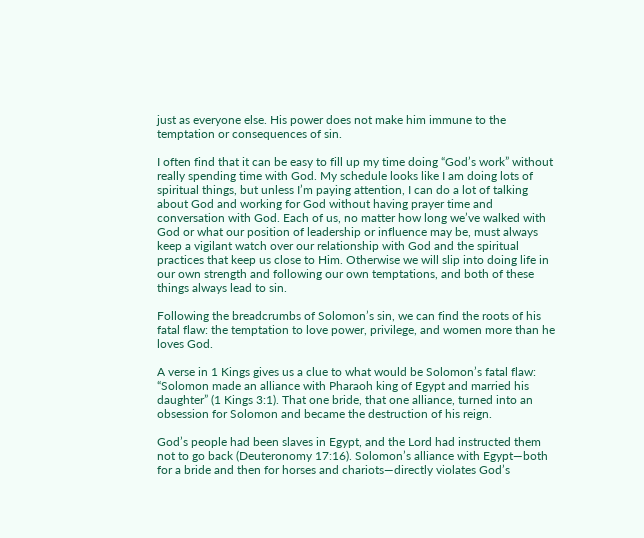just as everyone else. His power does not make him immune to the temptation or consequences of sin.

I often find that it can be easy to fill up my time doing “God’s work” without really spending time with God. My schedule looks like I am doing lots of spiritual things, but unless I’m paying attention, I can do a lot of talking about God and working for God without having prayer time and conversation with God. Each of us, no matter how long we’ve walked with God or what our position of leadership or influence may be, must always keep a vigilant watch over our relationship with God and the spiritual practices that keep us close to Him. Otherwise we will slip into doing life in our own strength and following our own temptations, and both of these things always lead to sin.

Following the breadcrumbs of Solomon’s sin, we can find the roots of his fatal flaw: the temptation to love power, privilege, and women more than he loves God.

A verse in 1 Kings gives us a clue to what would be Solomon’s fatal flaw: “Solomon made an alliance with Pharaoh king of Egypt and married his daughter” (1 Kings 3:1). That one bride, that one alliance, turned into an obsession for Solomon and became the destruction of his reign.

God’s people had been slaves in Egypt, and the Lord had instructed them not to go back (Deuteronomy 17:16). Solomon’s alliance with Egypt—both for a bride and then for horses and chariots—directly violates God’s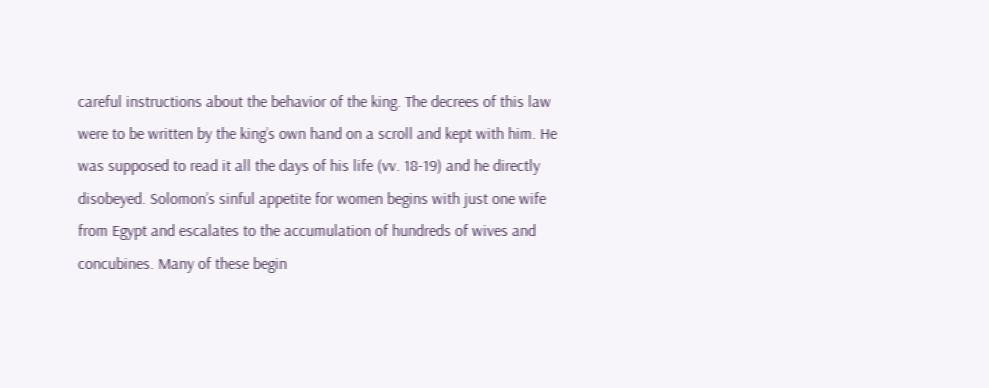careful instructions about the behavior of the king. The decrees of this law were to be written by the king’s own hand on a scroll and kept with him. He was supposed to read it all the days of his life (vv. 18-19) and he directly disobeyed. Solomon’s sinful appetite for women begins with just one wife from Egypt and escalates to the accumulation of hundreds of wives and concubines. Many of these begin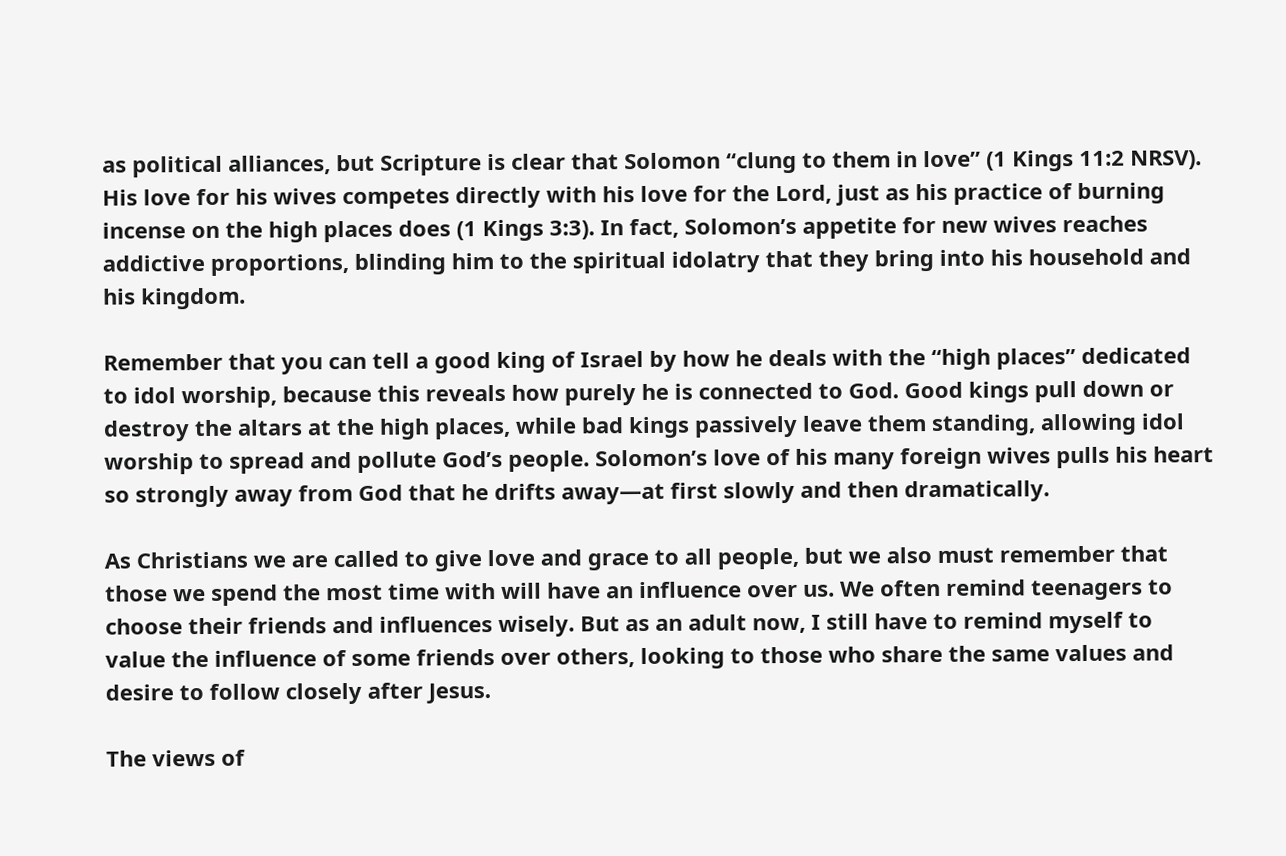as political alliances, but Scripture is clear that Solomon “clung to them in love” (1 Kings 11:2 NRSV). His love for his wives competes directly with his love for the Lord, just as his practice of burning incense on the high places does (1 Kings 3:3). In fact, Solomon’s appetite for new wives reaches addictive proportions, blinding him to the spiritual idolatry that they bring into his household and his kingdom.

Remember that you can tell a good king of Israel by how he deals with the “high places” dedicated to idol worship, because this reveals how purely he is connected to God. Good kings pull down or destroy the altars at the high places, while bad kings passively leave them standing, allowing idol worship to spread and pollute God’s people. Solomon’s love of his many foreign wives pulls his heart so strongly away from God that he drifts away—at first slowly and then dramatically.

As Christians we are called to give love and grace to all people, but we also must remember that those we spend the most time with will have an influence over us. We often remind teenagers to choose their friends and influences wisely. But as an adult now, I still have to remind myself to value the influence of some friends over others, looking to those who share the same values and desire to follow closely after Jesus.

The views of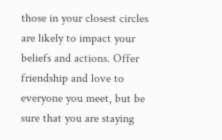those in your closest circles are likely to impact your beliefs and actions. Offer friendship and love to everyone you meet, but be sure that you are staying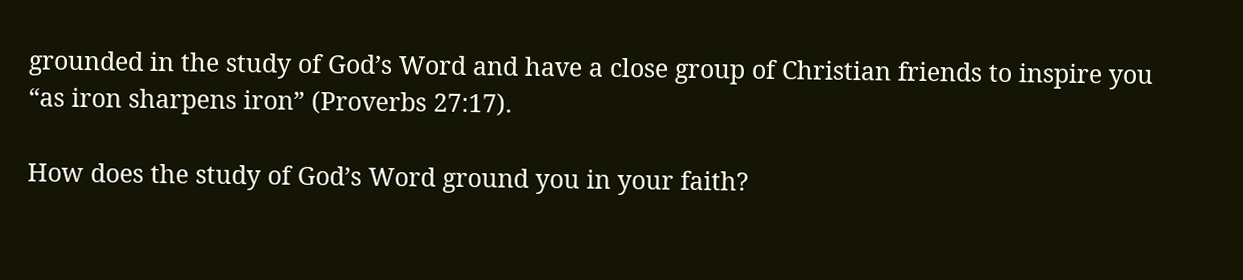grounded in the study of God’s Word and have a close group of Christian friends to inspire you “as iron sharpens iron” (Proverbs 27:17).

How does the study of God’s Word ground you in your faith?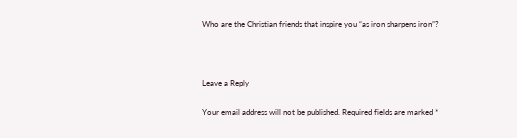Who are the Christian friends that inspire you “as iron sharpens iron”?



Leave a Reply

Your email address will not be published. Required fields are marked *